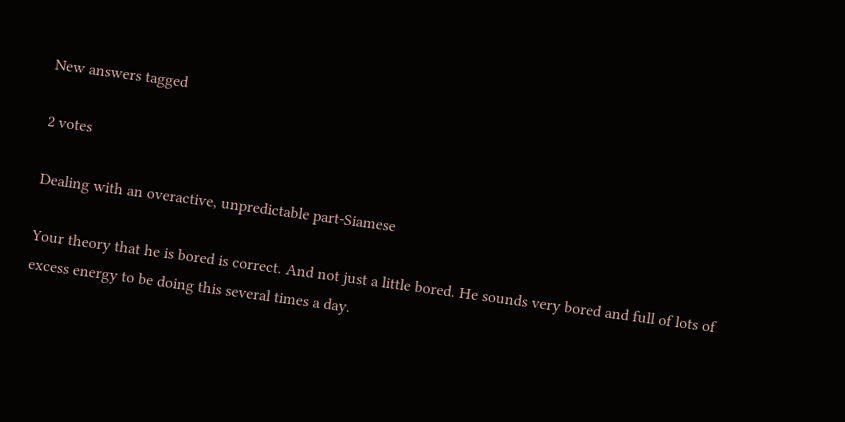New answers tagged

2 votes

Dealing with an overactive, unpredictable part-Siamese

Your theory that he is bored is correct. And not just a little bored. He sounds very bored and full of lots of excess energy to be doing this several times a day.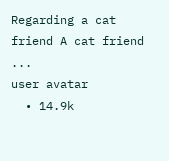Regarding a cat friend A cat friend ...
user avatar
  • 14.9k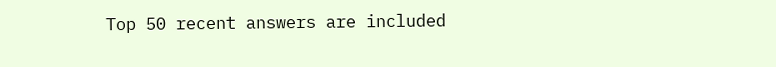Top 50 recent answers are included